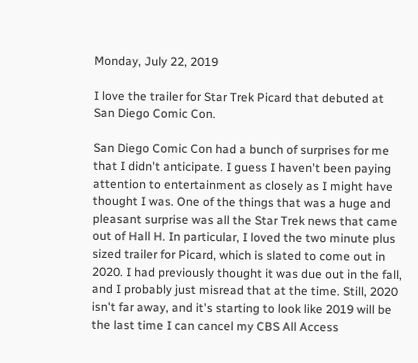Monday, July 22, 2019

I love the trailer for Star Trek Picard that debuted at San Diego Comic Con.

San Diego Comic Con had a bunch of surprises for me that I didn't anticipate. I guess I haven't been paying attention to entertainment as closely as I might have thought I was. One of the things that was a huge and pleasant surprise was all the Star Trek news that came out of Hall H. In particular, I loved the two minute plus sized trailer for Picard, which is slated to come out in 2020. I had previously thought it was due out in the fall, and I probably just misread that at the time. Still, 2020 isn't far away, and it's starting to look like 2019 will be the last time I can cancel my CBS All Access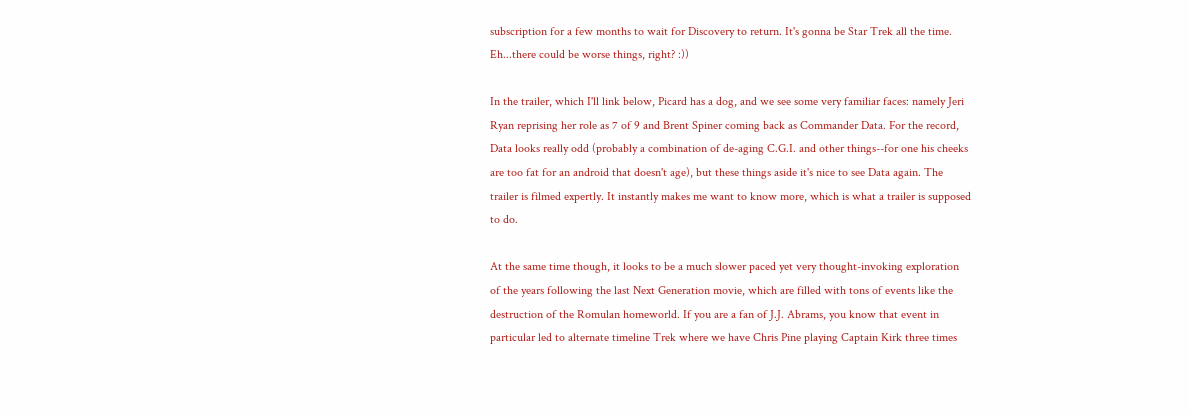subscription for a few months to wait for Discovery to return. It's gonna be Star Trek all the time. Eh...there could be worse things, right? :))

In the trailer, which I'll link below, Picard has a dog, and we see some very familiar faces: namely Jeri Ryan reprising her role as 7 of 9 and Brent Spiner coming back as Commander Data. For the record, Data looks really odd (probably a combination of de-aging C.G.I. and other things--for one his cheeks are too fat for an android that doesn't age), but these things aside it's nice to see Data again. The trailer is filmed expertly. It instantly makes me want to know more, which is what a trailer is supposed to do.

At the same time though, it looks to be a much slower paced yet very thought-invoking exploration of the years following the last Next Generation movie, which are filled with tons of events like the destruction of the Romulan homeworld. If you are a fan of J.J. Abrams, you know that event in particular led to alternate timeline Trek where we have Chris Pine playing Captain Kirk three times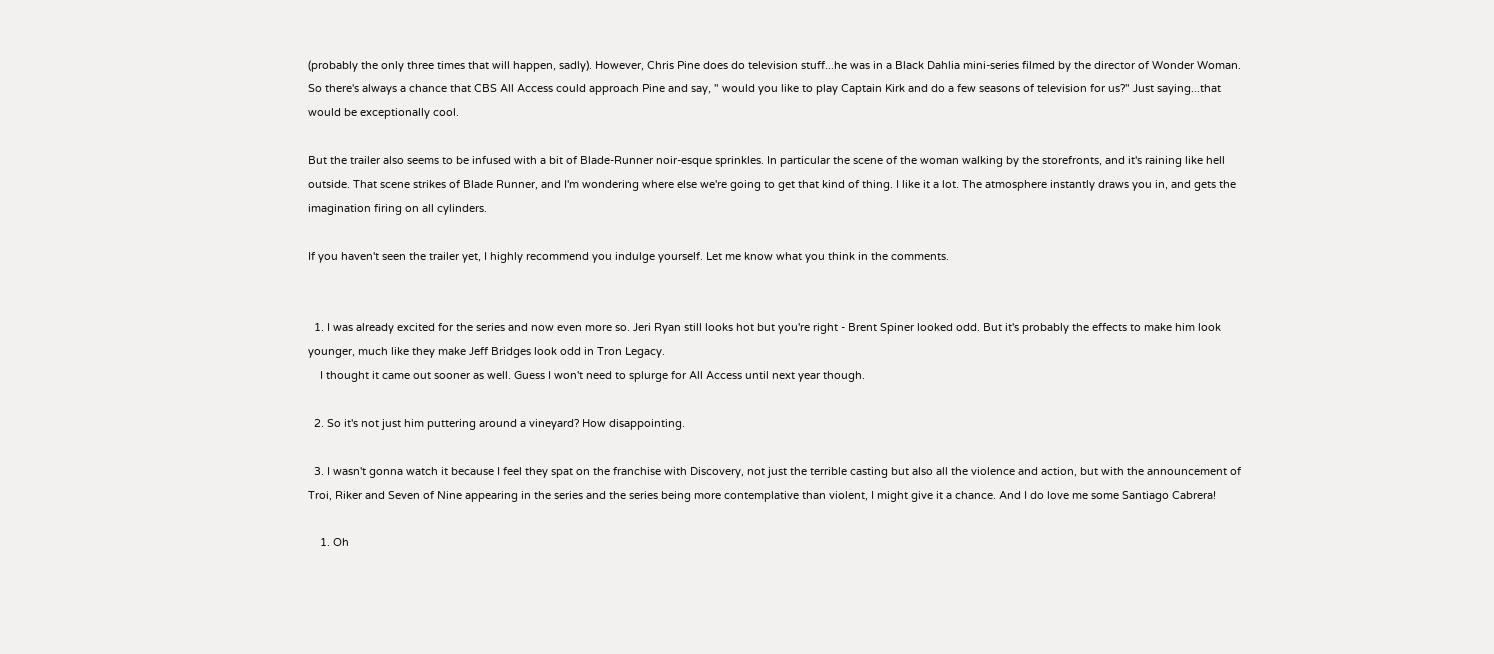(probably the only three times that will happen, sadly). However, Chris Pine does do television stuff...he was in a Black Dahlia mini-series filmed by the director of Wonder Woman. So there's always a chance that CBS All Access could approach Pine and say, " would you like to play Captain Kirk and do a few seasons of television for us?" Just saying...that would be exceptionally cool.

But the trailer also seems to be infused with a bit of Blade-Runner noir-esque sprinkles. In particular the scene of the woman walking by the storefronts, and it's raining like hell outside. That scene strikes of Blade Runner, and I'm wondering where else we're going to get that kind of thing. I like it a lot. The atmosphere instantly draws you in, and gets the imagination firing on all cylinders.

If you haven't seen the trailer yet, I highly recommend you indulge yourself. Let me know what you think in the comments.


  1. I was already excited for the series and now even more so. Jeri Ryan still looks hot but you're right - Brent Spiner looked odd. But it's probably the effects to make him look younger, much like they make Jeff Bridges look odd in Tron Legacy.
    I thought it came out sooner as well. Guess I won't need to splurge for All Access until next year though.

  2. So it's not just him puttering around a vineyard? How disappointing.

  3. I wasn't gonna watch it because I feel they spat on the franchise with Discovery, not just the terrible casting but also all the violence and action, but with the announcement of Troi, Riker and Seven of Nine appearing in the series and the series being more contemplative than violent, I might give it a chance. And I do love me some Santiago Cabrera!

    1. Oh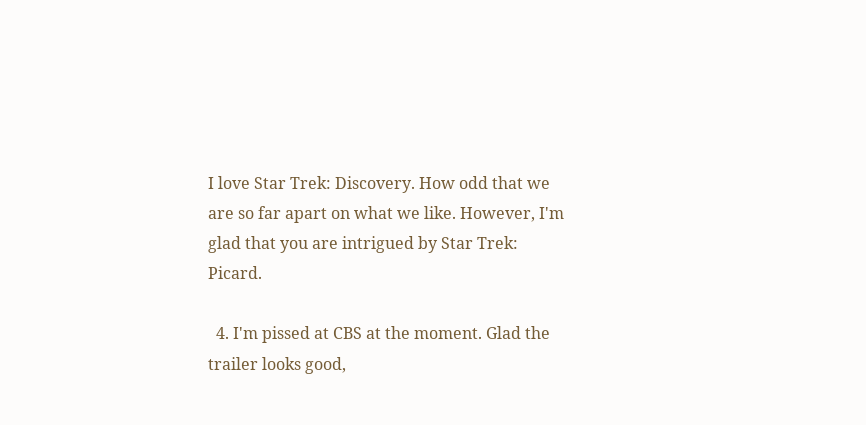I love Star Trek: Discovery. How odd that we are so far apart on what we like. However, I'm glad that you are intrigued by Star Trek: Picard.

  4. I'm pissed at CBS at the moment. Glad the trailer looks good,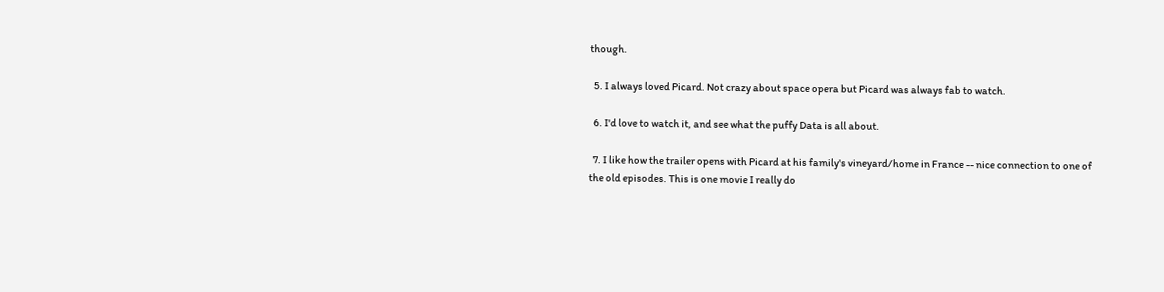though.

  5. I always loved Picard. Not crazy about space opera but Picard was always fab to watch.

  6. I'd love to watch it, and see what the puffy Data is all about.

  7. I like how the trailer opens with Picard at his family's vineyard/home in France -- nice connection to one of the old episodes. This is one movie I really do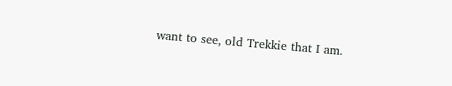want to see, old Trekkie that I am.